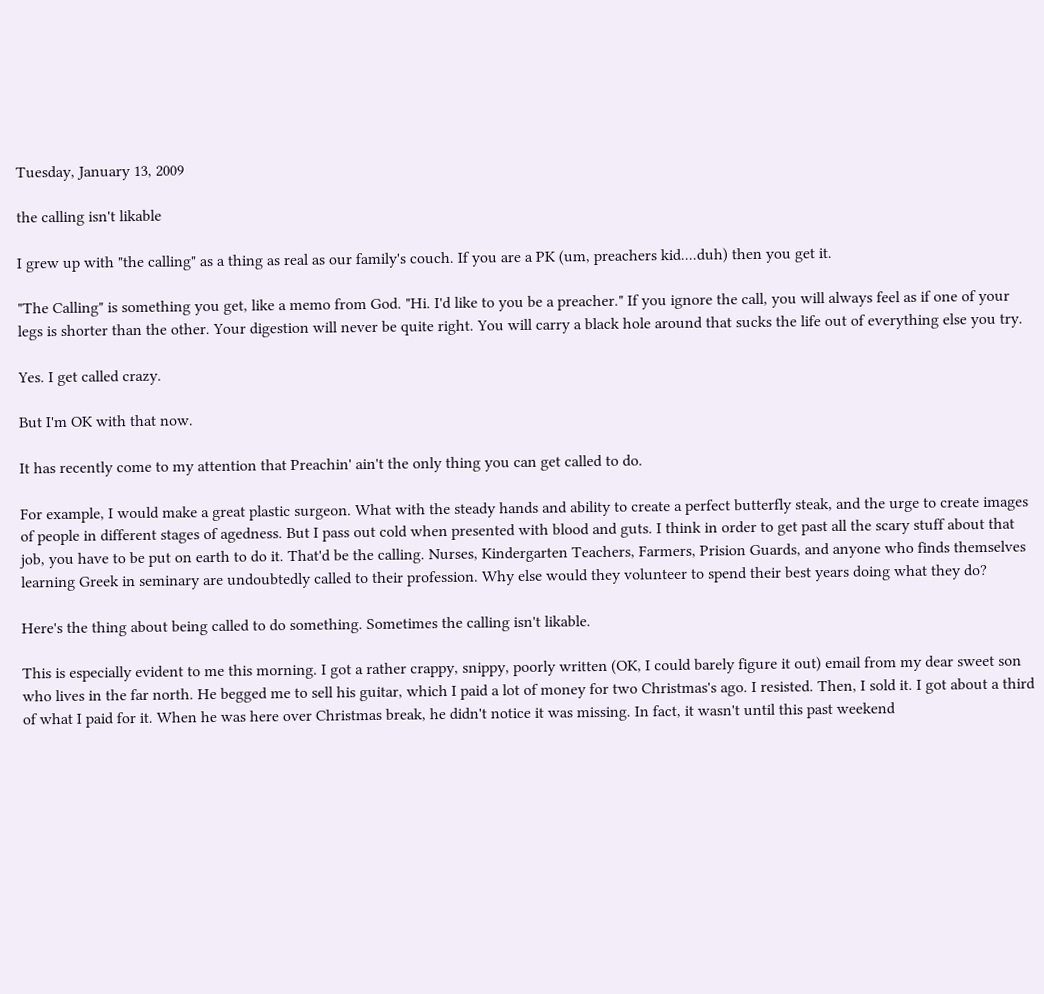Tuesday, January 13, 2009

the calling isn't likable

I grew up with "the calling" as a thing as real as our family's couch. If you are a PK (um, preachers kid....duh) then you get it.

"The Calling" is something you get, like a memo from God. "Hi. I'd like to you be a preacher." If you ignore the call, you will always feel as if one of your legs is shorter than the other. Your digestion will never be quite right. You will carry a black hole around that sucks the life out of everything else you try.

Yes. I get called crazy.

But I'm OK with that now.

It has recently come to my attention that Preachin' ain't the only thing you can get called to do.

For example, I would make a great plastic surgeon. What with the steady hands and ability to create a perfect butterfly steak, and the urge to create images of people in different stages of agedness. But I pass out cold when presented with blood and guts. I think in order to get past all the scary stuff about that job, you have to be put on earth to do it. That'd be the calling. Nurses, Kindergarten Teachers, Farmers, Prision Guards, and anyone who finds themselves learning Greek in seminary are undoubtedly called to their profession. Why else would they volunteer to spend their best years doing what they do?

Here's the thing about being called to do something. Sometimes the calling isn't likable.

This is especially evident to me this morning. I got a rather crappy, snippy, poorly written (OK, I could barely figure it out) email from my dear sweet son who lives in the far north. He begged me to sell his guitar, which I paid a lot of money for two Christmas's ago. I resisted. Then, I sold it. I got about a third of what I paid for it. When he was here over Christmas break, he didn't notice it was missing. In fact, it wasn't until this past weekend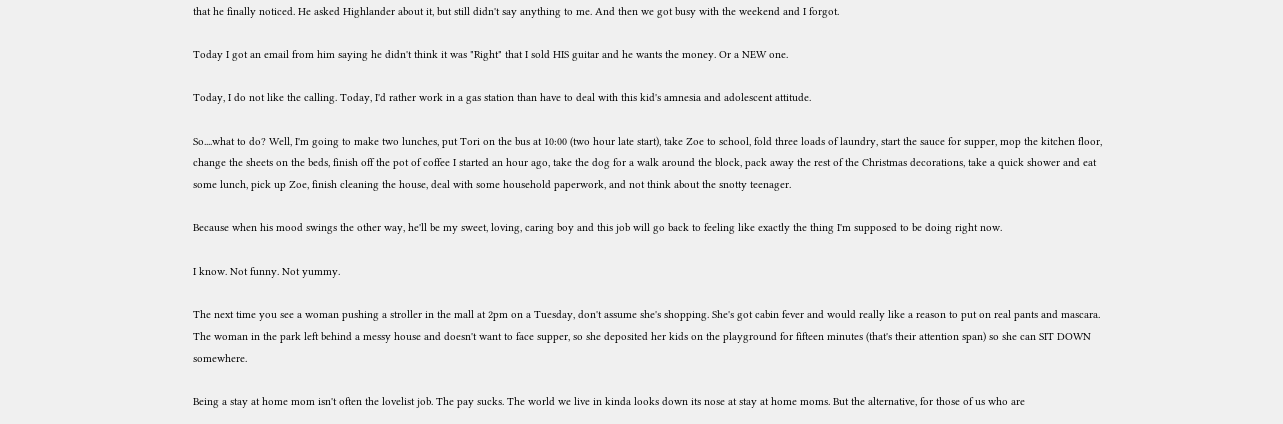that he finally noticed. He asked Highlander about it, but still didn't say anything to me. And then we got busy with the weekend and I forgot.

Today I got an email from him saying he didn't think it was "Right" that I sold HIS guitar and he wants the money. Or a NEW one.

Today, I do not like the calling. Today, I'd rather work in a gas station than have to deal with this kid's amnesia and adolescent attitude.

So....what to do? Well, I'm going to make two lunches, put Tori on the bus at 10:00 (two hour late start), take Zoe to school, fold three loads of laundry, start the sauce for supper, mop the kitchen floor, change the sheets on the beds, finish off the pot of coffee I started an hour ago, take the dog for a walk around the block, pack away the rest of the Christmas decorations, take a quick shower and eat some lunch, pick up Zoe, finish cleaning the house, deal with some household paperwork, and not think about the snotty teenager.

Because when his mood swings the other way, he'll be my sweet, loving, caring boy and this job will go back to feeling like exactly the thing I'm supposed to be doing right now.

I know. Not funny. Not yummy.

The next time you see a woman pushing a stroller in the mall at 2pm on a Tuesday, don't assume she's shopping. She's got cabin fever and would really like a reason to put on real pants and mascara. The woman in the park left behind a messy house and doesn't want to face supper, so she deposited her kids on the playground for fifteen minutes (that's their attention span) so she can SIT DOWN somewhere.

Being a stay at home mom isn't often the lovelist job. The pay sucks. The world we live in kinda looks down its nose at stay at home moms. But the alternative, for those of us who are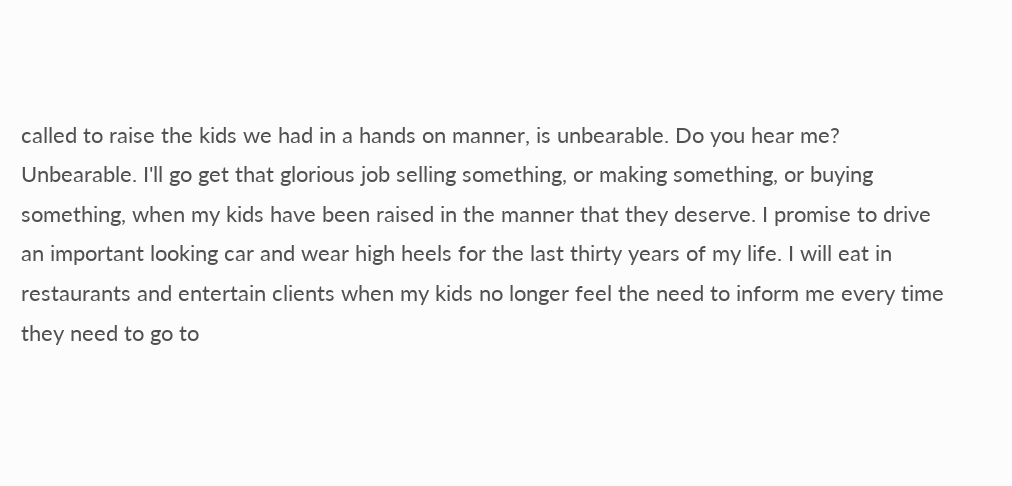called to raise the kids we had in a hands on manner, is unbearable. Do you hear me? Unbearable. I'll go get that glorious job selling something, or making something, or buying something, when my kids have been raised in the manner that they deserve. I promise to drive an important looking car and wear high heels for the last thirty years of my life. I will eat in restaurants and entertain clients when my kids no longer feel the need to inform me every time they need to go to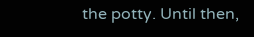the potty. Until then,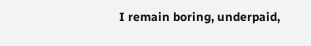I remain boring, underpaid,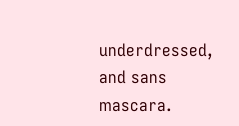underdressed, and sans mascara.